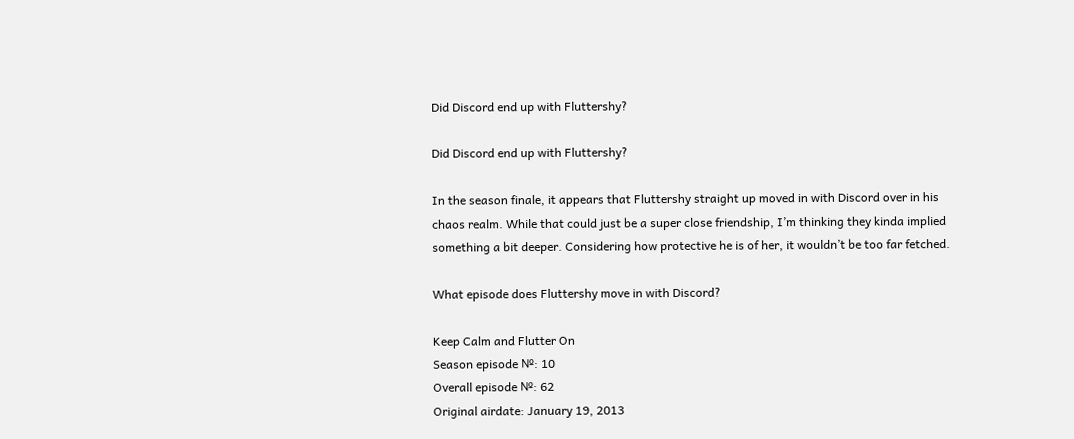Did Discord end up with Fluttershy?

Did Discord end up with Fluttershy?

In the season finale, it appears that Fluttershy straight up moved in with Discord over in his chaos realm. While that could just be a super close friendship, I’m thinking they kinda implied something a bit deeper. Considering how protective he is of her, it wouldn’t be too far fetched.

What episode does Fluttershy move in with Discord?

Keep Calm and Flutter On
Season episode №: 10
Overall episode №: 62
Original airdate: January 19, 2013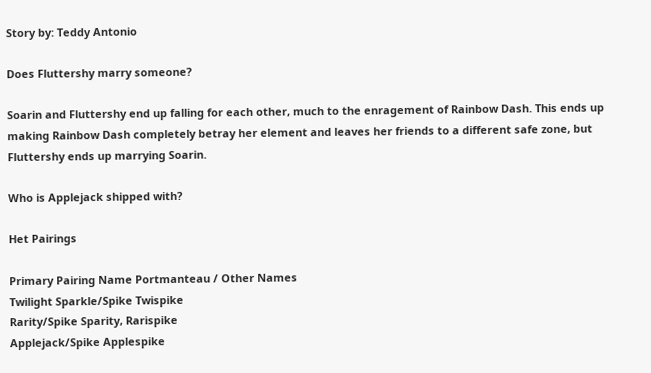Story by: Teddy Antonio

Does Fluttershy marry someone?

Soarin and Fluttershy end up falling for each other, much to the enragement of Rainbow Dash. This ends up making Rainbow Dash completely betray her element and leaves her friends to a different safe zone, but Fluttershy ends up marrying Soarin.

Who is Applejack shipped with?

Het Pairings

Primary Pairing Name Portmanteau / Other Names
Twilight Sparkle/Spike Twispike
Rarity/Spike Sparity, Rarispike
Applejack/Spike Applespike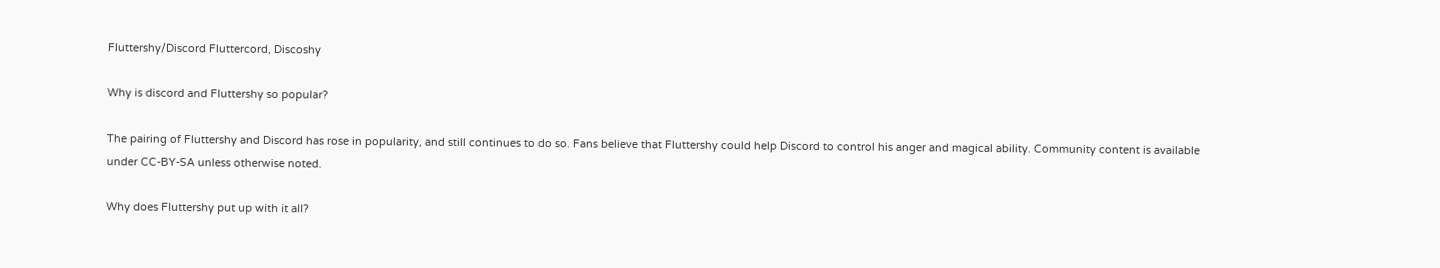Fluttershy/Discord Fluttercord, Discoshy

Why is discord and Fluttershy so popular?

The pairing of Fluttershy and Discord has rose in popularity, and still continues to do so. Fans believe that Fluttershy could help Discord to control his anger and magical ability. Community content is available under CC-BY-SA unless otherwise noted.

Why does Fluttershy put up with it all?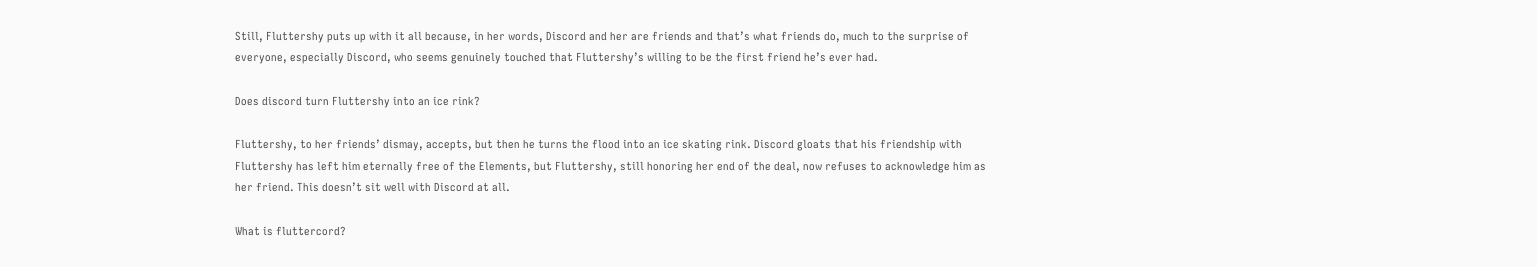Still, Fluttershy puts up with it all because, in her words, Discord and her are friends and that’s what friends do, much to the surprise of everyone, especially Discord, who seems genuinely touched that Fluttershy’s willing to be the first friend he’s ever had.

Does discord turn Fluttershy into an ice rink?

Fluttershy, to her friends’ dismay, accepts, but then he turns the flood into an ice skating rink. Discord gloats that his friendship with Fluttershy has left him eternally free of the Elements, but Fluttershy, still honoring her end of the deal, now refuses to acknowledge him as her friend. This doesn’t sit well with Discord at all.

What is fluttercord?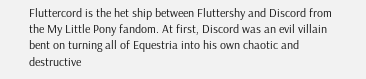Fluttercord is the het ship between Fluttershy and Discord from the My Little Pony fandom. At first, Discord was an evil villain bent on turning all of Equestria into his own chaotic and destructive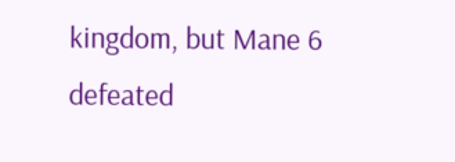kingdom, but Mane 6 defeated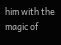him with the magic of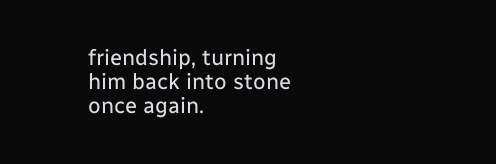friendship, turning him back into stone once again.